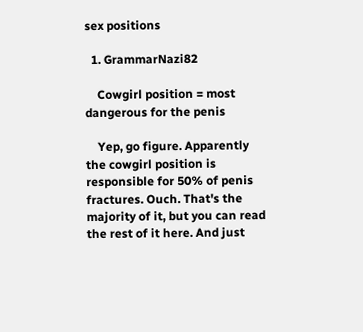sex positions

  1. GrammarNazi82

    Cowgirl position = most dangerous for the penis

    Yep, go figure. Apparently the cowgirl position is responsible for 50% of penis fractures. Ouch. That's the majority of it, but you can read the rest of it here. And just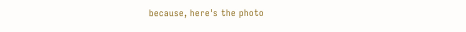because, here's the photo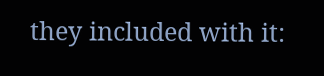they included with it: